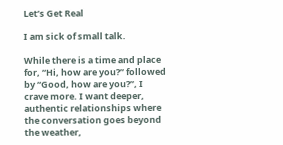Let’s Get Real

I am sick of small talk.

While there is a time and place for, “Hi, how are you?” followed by “Good, how are you?”, I crave more. I want deeper, authentic relationships where the conversation goes beyond the weather,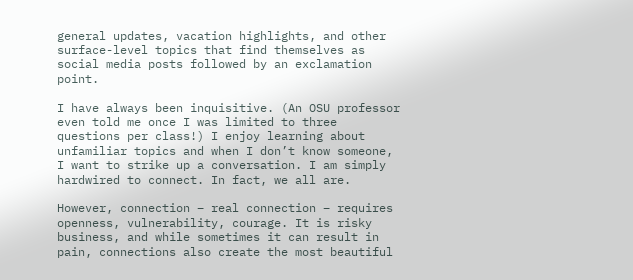general updates, vacation highlights, and other surface-level topics that find themselves as social media posts followed by an exclamation point.

I have always been inquisitive. (An OSU professor even told me once I was limited to three questions per class!) I enjoy learning about unfamiliar topics and when I don’t know someone, I want to strike up a conversation. I am simply hardwired to connect. In fact, we all are.

However, connection – real connection – requires openness, vulnerability, courage. It is risky business, and while sometimes it can result in pain, connections also create the most beautiful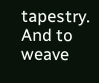tapestry. And to weave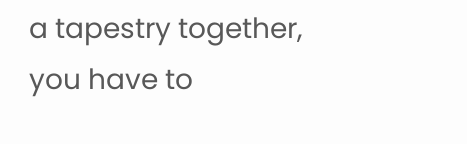a tapestry together, you have to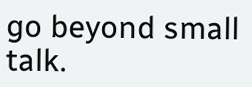go beyond small talk.